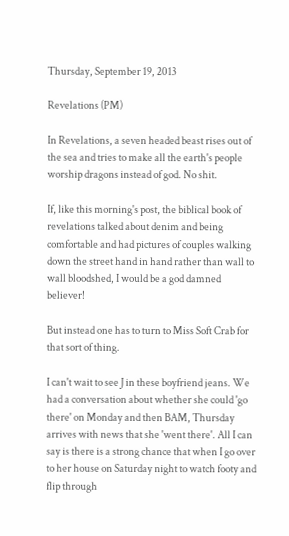Thursday, September 19, 2013

Revelations (PM)

In Revelations, a seven headed beast rises out of the sea and tries to make all the earth's people worship dragons instead of god. No shit.

If, like this morning's post, the biblical book of revelations talked about denim and being comfortable and had pictures of couples walking down the street hand in hand rather than wall to wall bloodshed, I would be a god damned believer!

But instead one has to turn to Miss Soft Crab for that sort of thing.

I can't wait to see J in these boyfriend jeans. We had a conversation about whether she could 'go there' on Monday and then BAM, Thursday arrives with news that she 'went there'. All I can say is there is a strong chance that when I go over to her house on Saturday night to watch footy and flip through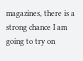magazines, there is a strong chance I am going to try on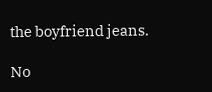the boyfriend jeans.

No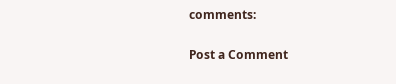comments:

Post a Comment